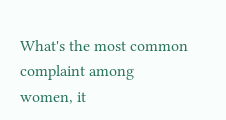What's the most common complaint among women, it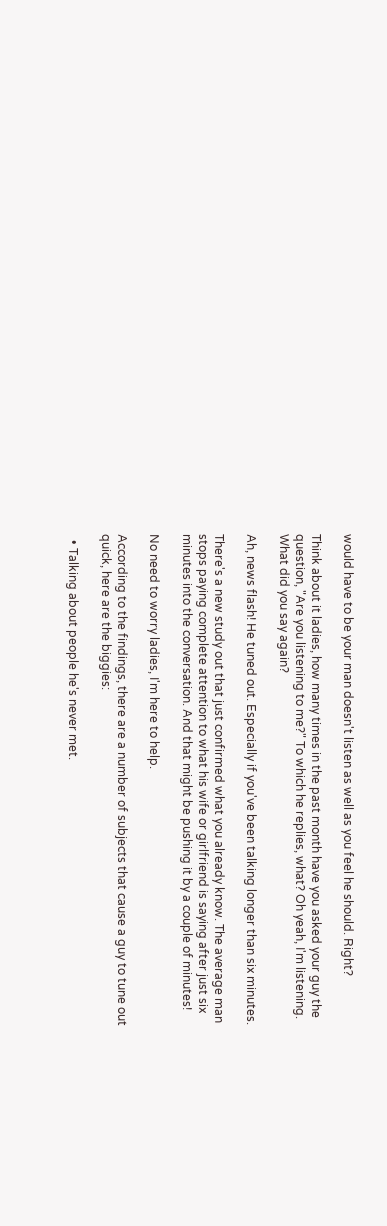would have to be your man doesn't listen as well as you feel he should. Right?

Think about it ladies, how many times in the past month have you asked your guy the question, "Are you listening to me?" To which he replies, what? Oh yeah, I'm listening. What did you say again?

Ah, news flash! He tuned out. Especially if you've been talking longer than six minutes.

There's a new study out that just confirmed what you already know. The average man stops paying complete attention to what his wife or girlfriend is saying after just six minutes into the conversation. And that might be pushing it by a couple of minutes!

No need to worry ladies, I'm here to help.

According to the findings, there are a number of subjects that cause a guy to tune out quick, here are the biggies:

  • Talking about people he's never met.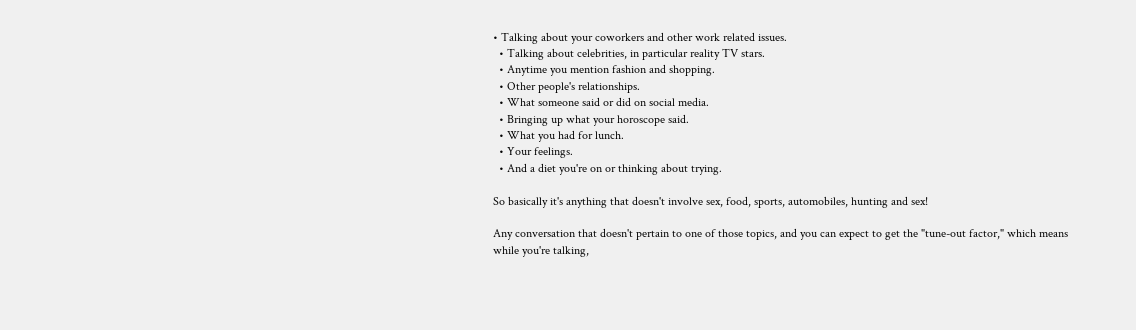• Talking about your coworkers and other work related issues.
  • Talking about celebrities, in particular reality TV stars.
  • Anytime you mention fashion and shopping.
  • Other people's relationships.
  • What someone said or did on social media.
  • Bringing up what your horoscope said.
  • What you had for lunch.
  • Your feelings.
  • And a diet you're on or thinking about trying.

So basically it's anything that doesn't involve sex, food, sports, automobiles, hunting and sex!

Any conversation that doesn't pertain to one of those topics, and you can expect to get the "tune-out factor," which means while you're talking,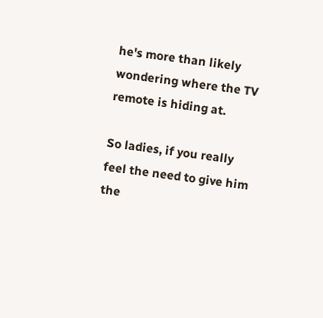he's more than likely wondering where the TV remote is hiding at.

So ladies, if you really feel the need to give him the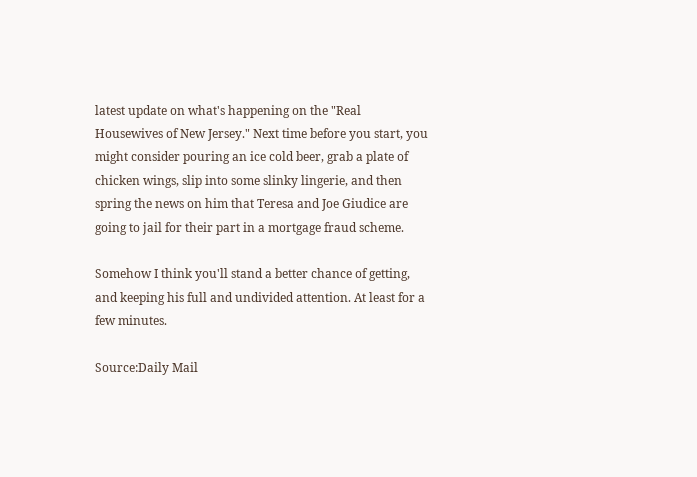latest update on what's happening on the "Real Housewives of New Jersey." Next time before you start, you might consider pouring an ice cold beer, grab a plate of chicken wings, slip into some slinky lingerie, and then spring the news on him that Teresa and Joe Giudice are going to jail for their part in a mortgage fraud scheme.

Somehow I think you'll stand a better chance of getting, and keeping his full and undivided attention. At least for a few minutes.

Source:Daily Mail